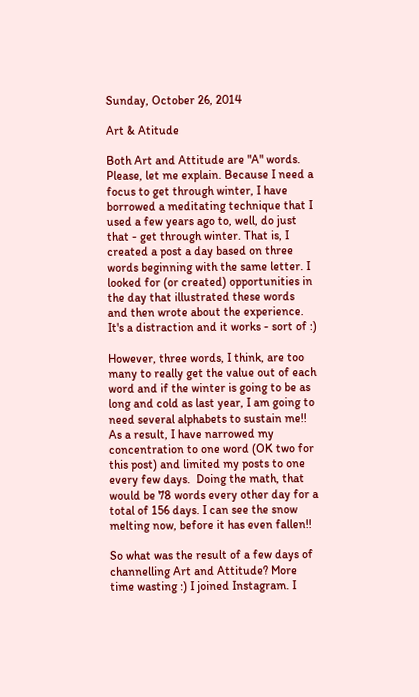Sunday, October 26, 2014

Art & Atitude

Both Art and Attitude are "A" words. Please, let me explain. Because I need a focus to get through winter, I have borrowed a meditating technique that I used a few years ago to, well, do just that - get through winter. That is, I created a post a day based on three words beginning with the same letter. I looked for (or created) opportunities in the day that illustrated these words and then wrote about the experience. It's a distraction and it works - sort of :)

However, three words, I think, are too many to really get the value out of each word and if the winter is going to be as long and cold as last year, I am going to need several alphabets to sustain me!! As a result, I have narrowed my concentration to one word (OK two for this post) and limited my posts to one every few days.  Doing the math, that would be 78 words every other day for a total of 156 days. I can see the snow melting now, before it has even fallen!!

So what was the result of a few days of channelling Art and Attitude? More time wasting :) I joined Instagram. I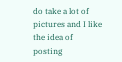do take a lot of pictures and I like the idea of posting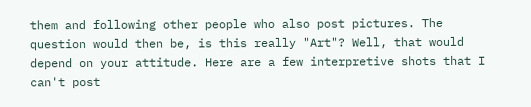them and following other people who also post pictures. The question would then be, is this really "Art"? Well, that would depend on your attitude. Here are a few interpretive shots that I can't post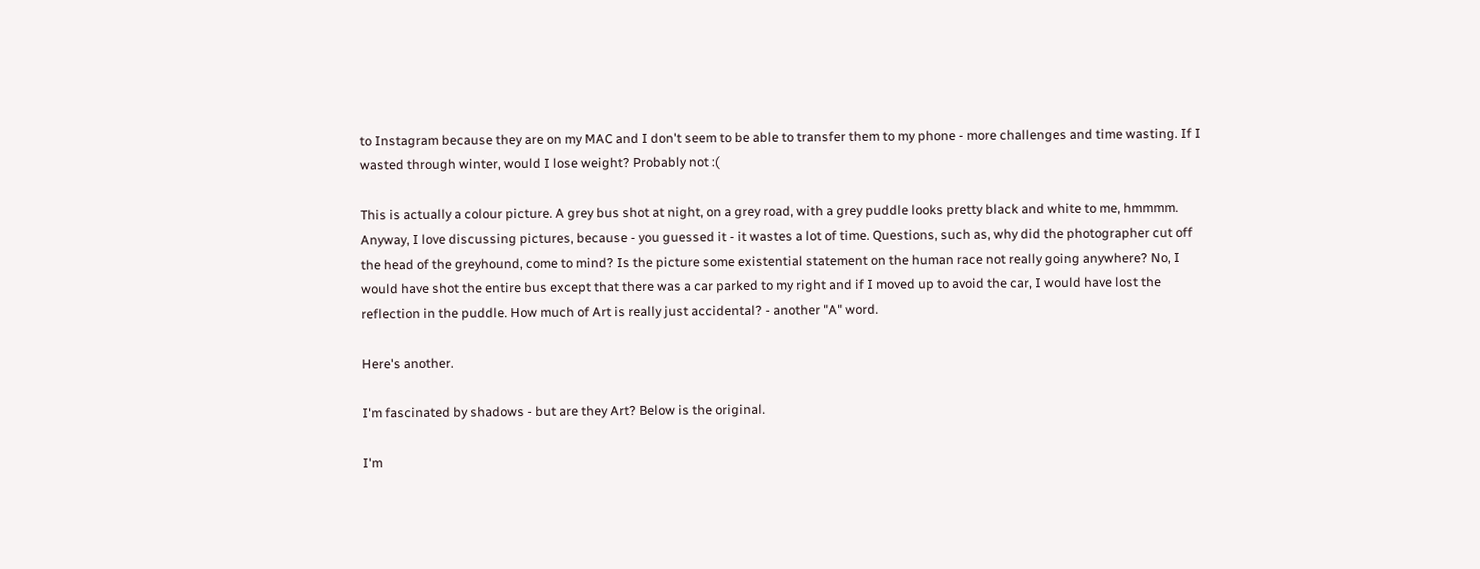to Instagram because they are on my MAC and I don't seem to be able to transfer them to my phone - more challenges and time wasting. If I wasted through winter, would I lose weight? Probably not :(

This is actually a colour picture. A grey bus shot at night, on a grey road, with a grey puddle looks pretty black and white to me, hmmmm. Anyway, I love discussing pictures, because - you guessed it - it wastes a lot of time. Questions, such as, why did the photographer cut off the head of the greyhound, come to mind? Is the picture some existential statement on the human race not really going anywhere? No, I would have shot the entire bus except that there was a car parked to my right and if I moved up to avoid the car, I would have lost the reflection in the puddle. How much of Art is really just accidental? - another "A" word.

Here's another.

I'm fascinated by shadows - but are they Art? Below is the original.

I'm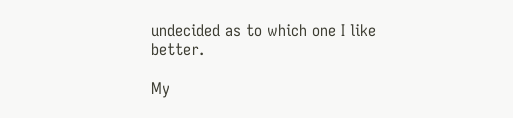undecided as to which one I like better.

My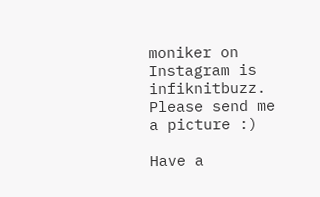moniker on Instagram is infiknitbuzz. Please send me a picture :)

Have a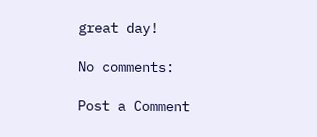great day!

No comments:

Post a Comment